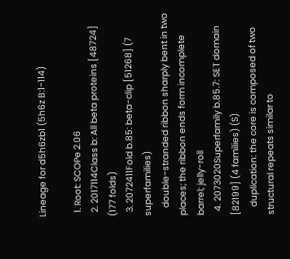Lineage for d5h6zb1 (5h6z B:1-114)

  1. Root: SCOPe 2.06
  2. 2017114Class b: All beta proteins [48724] (177 folds)
  3. 2072411Fold b.85: beta-clip [51268] (7 superfamilies)
    double-stranded ribbon sharply bent in two places; the ribbon ends form incomplete barrel; jelly-roll
  4. 2073020Superfamily b.85.7: SET domain [82199] (4 families) (S)
    duplication: the core is composed of two structural repeats similar to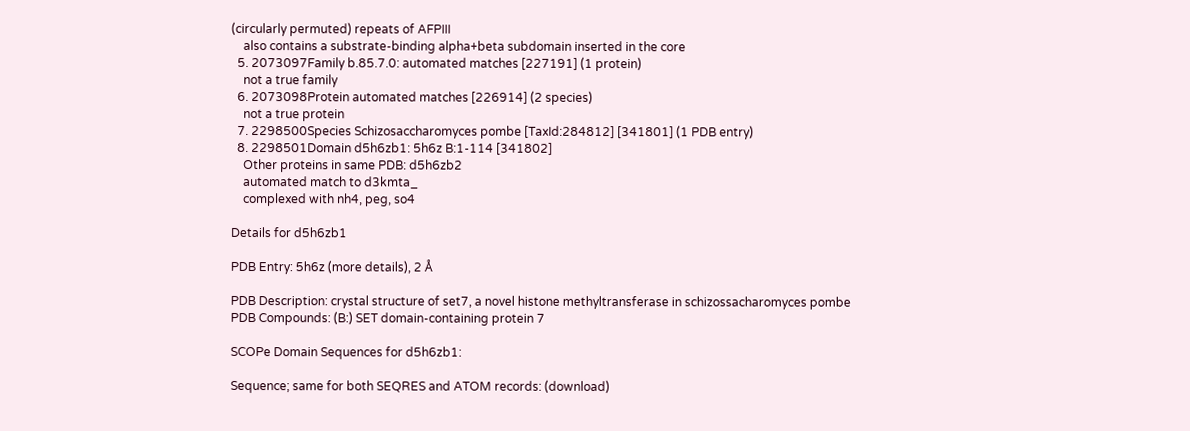(circularly permuted) repeats of AFPIII
    also contains a substrate-binding alpha+beta subdomain inserted in the core
  5. 2073097Family b.85.7.0: automated matches [227191] (1 protein)
    not a true family
  6. 2073098Protein automated matches [226914] (2 species)
    not a true protein
  7. 2298500Species Schizosaccharomyces pombe [TaxId:284812] [341801] (1 PDB entry)
  8. 2298501Domain d5h6zb1: 5h6z B:1-114 [341802]
    Other proteins in same PDB: d5h6zb2
    automated match to d3kmta_
    complexed with nh4, peg, so4

Details for d5h6zb1

PDB Entry: 5h6z (more details), 2 Å

PDB Description: crystal structure of set7, a novel histone methyltransferase in schizossacharomyces pombe
PDB Compounds: (B:) SET domain-containing protein 7

SCOPe Domain Sequences for d5h6zb1:

Sequence; same for both SEQRES and ATOM records: (download)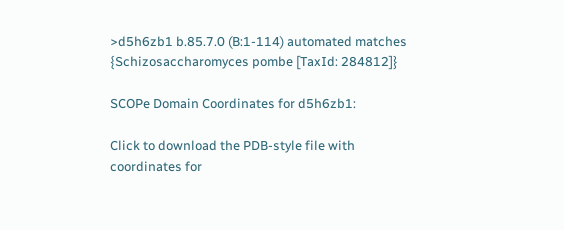>d5h6zb1 b.85.7.0 (B:1-114) automated matches {Schizosaccharomyces pombe [TaxId: 284812]}

SCOPe Domain Coordinates for d5h6zb1:

Click to download the PDB-style file with coordinates for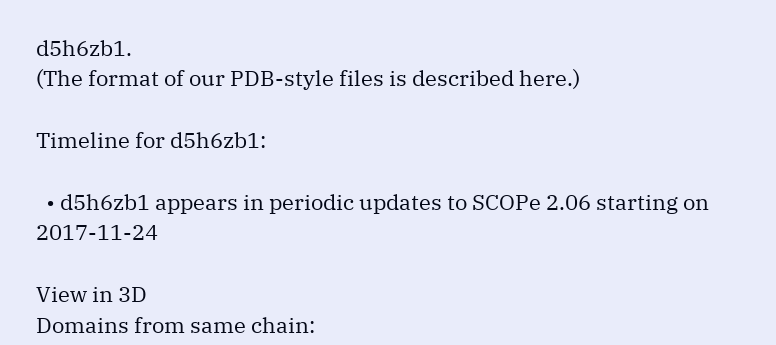d5h6zb1.
(The format of our PDB-style files is described here.)

Timeline for d5h6zb1:

  • d5h6zb1 appears in periodic updates to SCOPe 2.06 starting on 2017-11-24

View in 3D
Domains from same chain: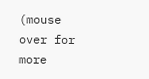(mouse over for more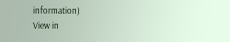information)
View in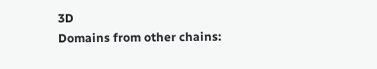3D
Domains from other chains: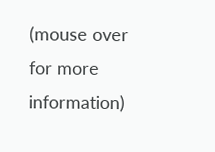(mouse over for more information)